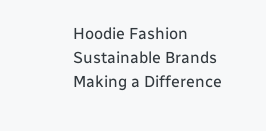Hoodie Fashion Sustainable Brands Making a Difference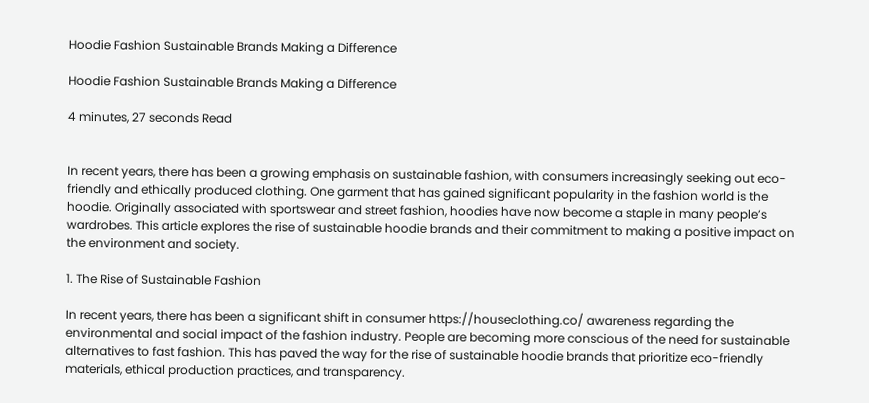Hoodie Fashion Sustainable Brands Making a Difference

Hoodie Fashion Sustainable Brands Making a Difference

4 minutes, 27 seconds Read


In recent years, there has been a growing emphasis on sustainable fashion, with consumers increasingly seeking out eco-friendly and ethically produced clothing. One garment that has gained significant popularity in the fashion world is the hoodie. Originally associated with sportswear and street fashion, hoodies have now become a staple in many people’s wardrobes. This article explores the rise of sustainable hoodie brands and their commitment to making a positive impact on the environment and society.

1. The Rise of Sustainable Fashion

In recent years, there has been a significant shift in consumer https://houseclothing.co/ awareness regarding the environmental and social impact of the fashion industry. People are becoming more conscious of the need for sustainable alternatives to fast fashion. This has paved the way for the rise of sustainable hoodie brands that prioritize eco-friendly materials, ethical production practices, and transparency.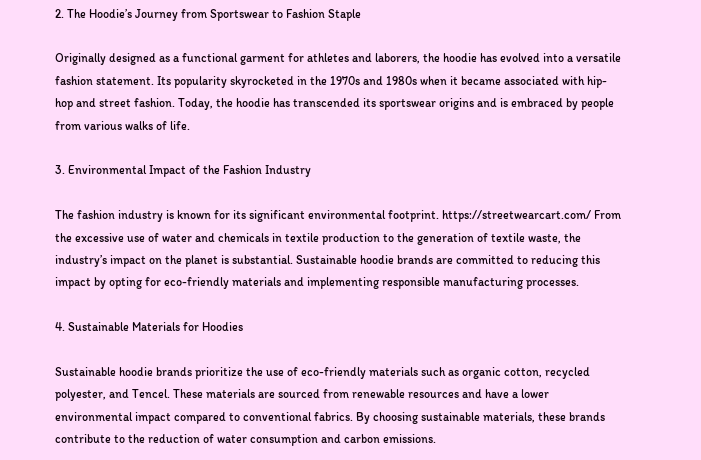2. The Hoodie’s Journey from Sportswear to Fashion Staple

Originally designed as a functional garment for athletes and laborers, the hoodie has evolved into a versatile fashion statement. Its popularity skyrocketed in the 1970s and 1980s when it became associated with hip-hop and street fashion. Today, the hoodie has transcended its sportswear origins and is embraced by people from various walks of life.

3. Environmental Impact of the Fashion Industry

The fashion industry is known for its significant environmental footprint. https://streetwearcart.com/ From the excessive use of water and chemicals in textile production to the generation of textile waste, the industry’s impact on the planet is substantial. Sustainable hoodie brands are committed to reducing this impact by opting for eco-friendly materials and implementing responsible manufacturing processes.

4. Sustainable Materials for Hoodies

Sustainable hoodie brands prioritize the use of eco-friendly materials such as organic cotton, recycled polyester, and Tencel. These materials are sourced from renewable resources and have a lower environmental impact compared to conventional fabrics. By choosing sustainable materials, these brands contribute to the reduction of water consumption and carbon emissions.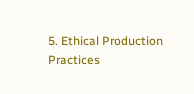5. Ethical Production Practices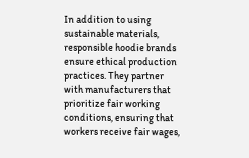In addition to using sustainable materials, responsible hoodie brands ensure ethical production practices. They partner with manufacturers that prioritize fair working conditions, ensuring that workers receive fair wages,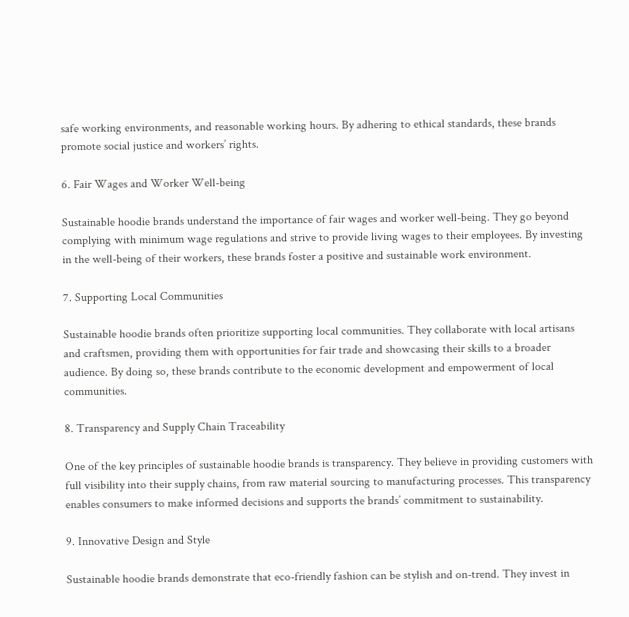safe working environments, and reasonable working hours. By adhering to ethical standards, these brands promote social justice and workers’ rights.

6. Fair Wages and Worker Well-being

Sustainable hoodie brands understand the importance of fair wages and worker well-being. They go beyond complying with minimum wage regulations and strive to provide living wages to their employees. By investing in the well-being of their workers, these brands foster a positive and sustainable work environment.

7. Supporting Local Communities

Sustainable hoodie brands often prioritize supporting local communities. They collaborate with local artisans and craftsmen, providing them with opportunities for fair trade and showcasing their skills to a broader audience. By doing so, these brands contribute to the economic development and empowerment of local communities.

8. Transparency and Supply Chain Traceability

One of the key principles of sustainable hoodie brands is transparency. They believe in providing customers with full visibility into their supply chains, from raw material sourcing to manufacturing processes. This transparency enables consumers to make informed decisions and supports the brands’ commitment to sustainability.

9. Innovative Design and Style

Sustainable hoodie brands demonstrate that eco-friendly fashion can be stylish and on-trend. They invest in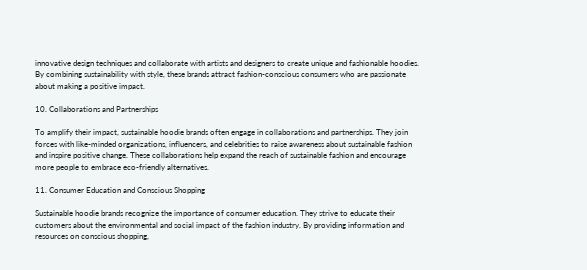innovative design techniques and collaborate with artists and designers to create unique and fashionable hoodies. By combining sustainability with style, these brands attract fashion-conscious consumers who are passionate about making a positive impact.

10. Collaborations and Partnerships

To amplify their impact, sustainable hoodie brands often engage in collaborations and partnerships. They join forces with like-minded organizations, influencers, and celebrities to raise awareness about sustainable fashion and inspire positive change. These collaborations help expand the reach of sustainable fashion and encourage more people to embrace eco-friendly alternatives.

11. Consumer Education and Conscious Shopping

Sustainable hoodie brands recognize the importance of consumer education. They strive to educate their customers about the environmental and social impact of the fashion industry. By providing information and resources on conscious shopping,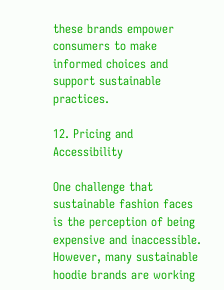these brands empower consumers to make informed choices and support sustainable practices.

12. Pricing and Accessibility

One challenge that sustainable fashion faces is the perception of being expensive and inaccessible. However, many sustainable hoodie brands are working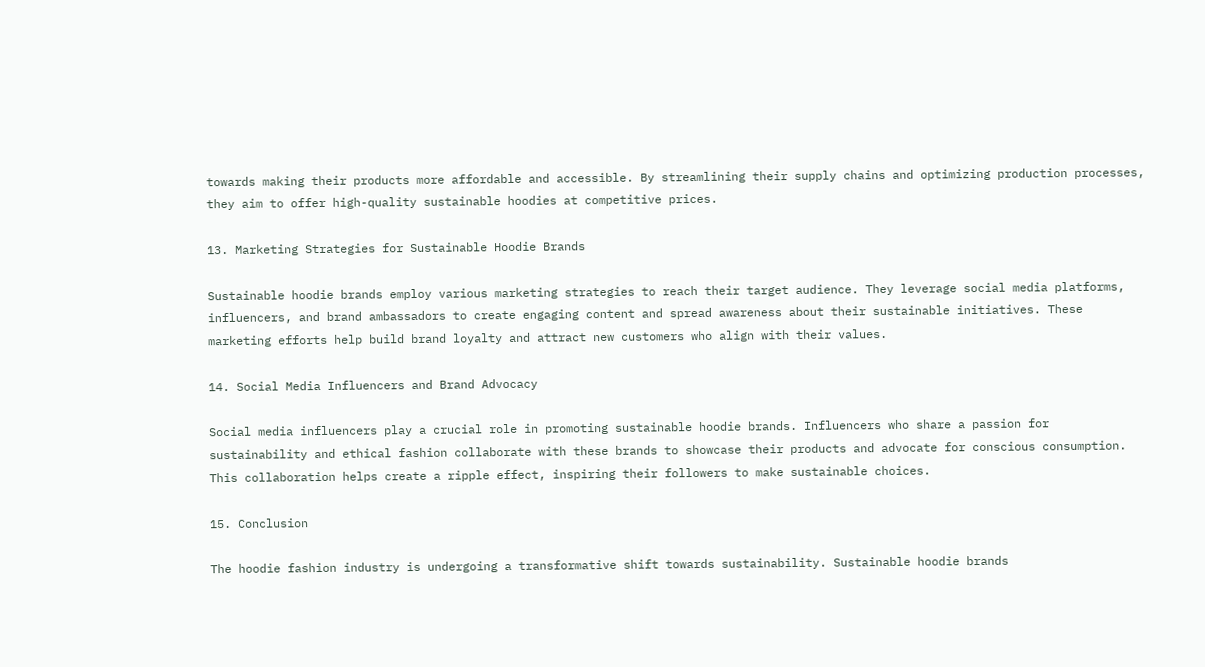towards making their products more affordable and accessible. By streamlining their supply chains and optimizing production processes, they aim to offer high-quality sustainable hoodies at competitive prices.

13. Marketing Strategies for Sustainable Hoodie Brands

Sustainable hoodie brands employ various marketing strategies to reach their target audience. They leverage social media platforms, influencers, and brand ambassadors to create engaging content and spread awareness about their sustainable initiatives. These marketing efforts help build brand loyalty and attract new customers who align with their values.

14. Social Media Influencers and Brand Advocacy

Social media influencers play a crucial role in promoting sustainable hoodie brands. Influencers who share a passion for sustainability and ethical fashion collaborate with these brands to showcase their products and advocate for conscious consumption. This collaboration helps create a ripple effect, inspiring their followers to make sustainable choices.

15. Conclusion

The hoodie fashion industry is undergoing a transformative shift towards sustainability. Sustainable hoodie brands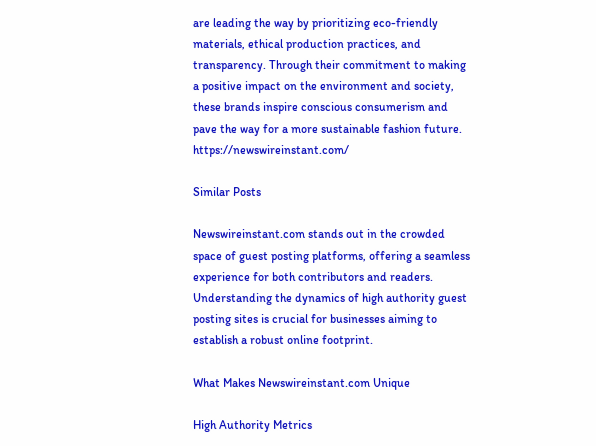are leading the way by prioritizing eco-friendly materials, ethical production practices, and transparency. Through their commitment to making a positive impact on the environment and society, these brands inspire conscious consumerism and pave the way for a more sustainable fashion future. https://newswireinstant.com/

Similar Posts

Newswireinstant.com stands out in the crowded space of guest posting platforms, offering a seamless experience for both contributors and readers. Understanding the dynamics of high authority guest posting sites is crucial for businesses aiming to establish a robust online footprint.

What Makes Newswireinstant.com Unique

High Authority Metrics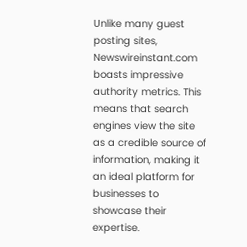Unlike many guest posting sites, Newswireinstant.com boasts impressive authority metrics. This means that search engines view the site as a credible source of information, making it an ideal platform for businesses to showcase their expertise.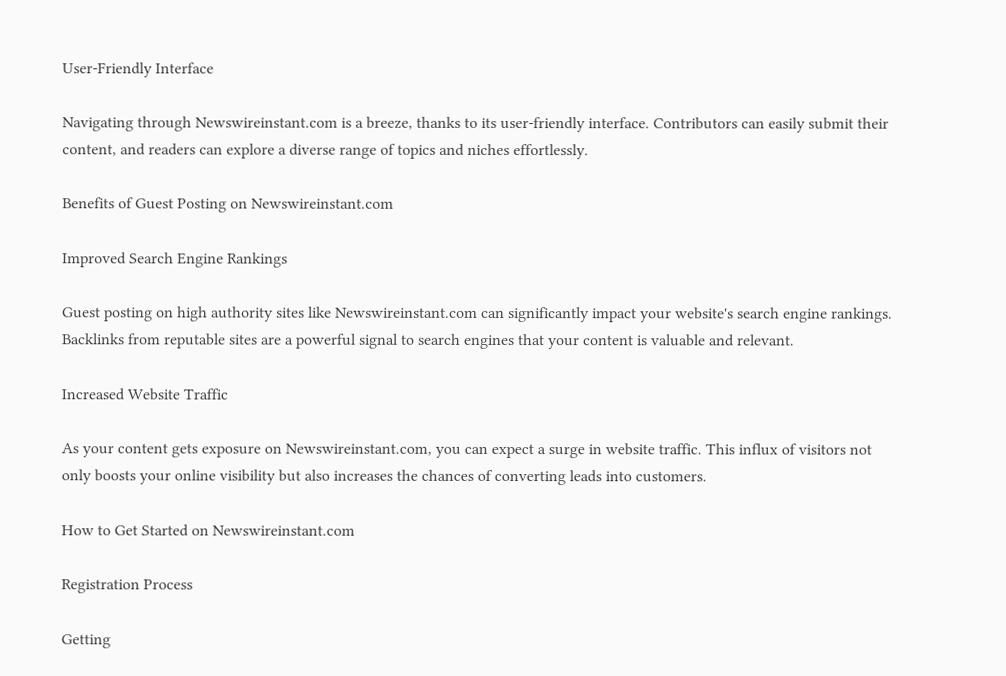User-Friendly Interface

Navigating through Newswireinstant.com is a breeze, thanks to its user-friendly interface. Contributors can easily submit their content, and readers can explore a diverse range of topics and niches effortlessly.

Benefits of Guest Posting on Newswireinstant.com

Improved Search Engine Rankings

Guest posting on high authority sites like Newswireinstant.com can significantly impact your website's search engine rankings. Backlinks from reputable sites are a powerful signal to search engines that your content is valuable and relevant.

Increased Website Traffic

As your content gets exposure on Newswireinstant.com, you can expect a surge in website traffic. This influx of visitors not only boosts your online visibility but also increases the chances of converting leads into customers.

How to Get Started on Newswireinstant.com

Registration Process

Getting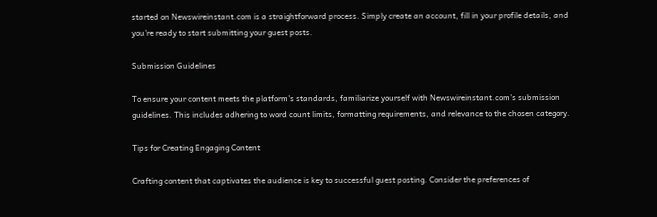started on Newswireinstant.com is a straightforward process. Simply create an account, fill in your profile details, and you're ready to start submitting your guest posts.

Submission Guidelines

To ensure your content meets the platform's standards, familiarize yourself with Newswireinstant.com's submission guidelines. This includes adhering to word count limits, formatting requirements, and relevance to the chosen category.

Tips for Creating Engaging Content

Crafting content that captivates the audience is key to successful guest posting. Consider the preferences of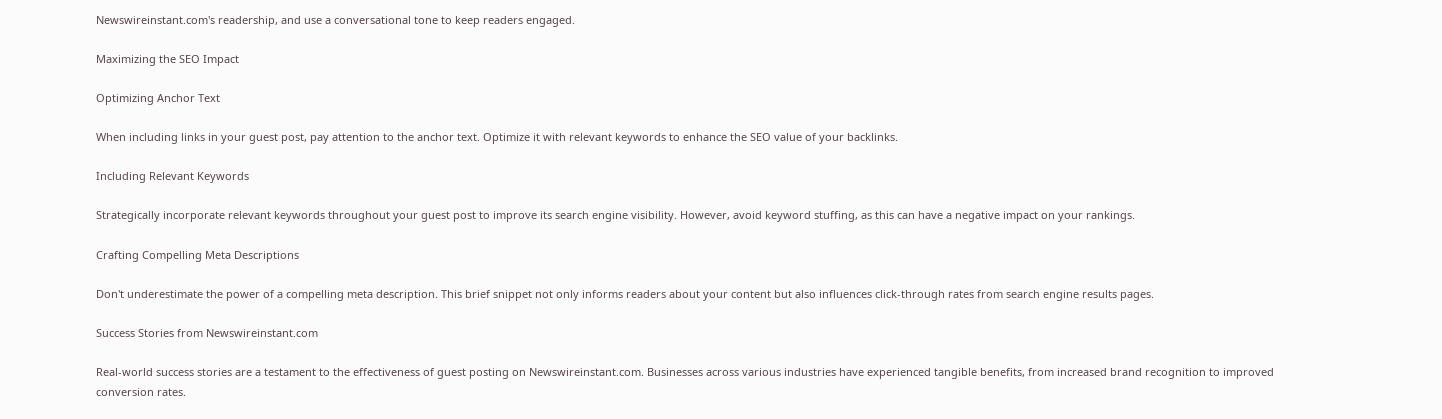Newswireinstant.com's readership, and use a conversational tone to keep readers engaged.

Maximizing the SEO Impact

Optimizing Anchor Text

When including links in your guest post, pay attention to the anchor text. Optimize it with relevant keywords to enhance the SEO value of your backlinks.

Including Relevant Keywords

Strategically incorporate relevant keywords throughout your guest post to improve its search engine visibility. However, avoid keyword stuffing, as this can have a negative impact on your rankings.

Crafting Compelling Meta Descriptions

Don't underestimate the power of a compelling meta description. This brief snippet not only informs readers about your content but also influences click-through rates from search engine results pages.

Success Stories from Newswireinstant.com

Real-world success stories are a testament to the effectiveness of guest posting on Newswireinstant.com. Businesses across various industries have experienced tangible benefits, from increased brand recognition to improved conversion rates.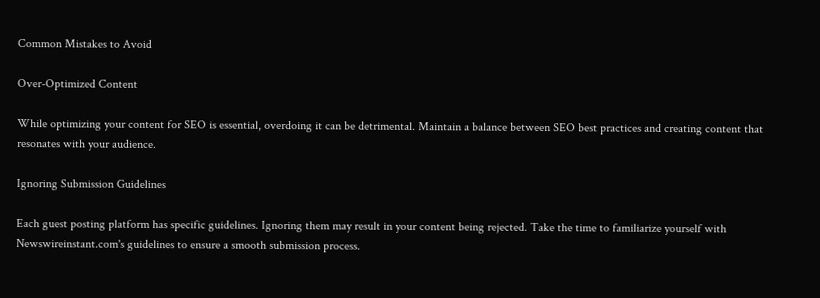Common Mistakes to Avoid

Over-Optimized Content

While optimizing your content for SEO is essential, overdoing it can be detrimental. Maintain a balance between SEO best practices and creating content that resonates with your audience.

Ignoring Submission Guidelines

Each guest posting platform has specific guidelines. Ignoring them may result in your content being rejected. Take the time to familiarize yourself with Newswireinstant.com's guidelines to ensure a smooth submission process.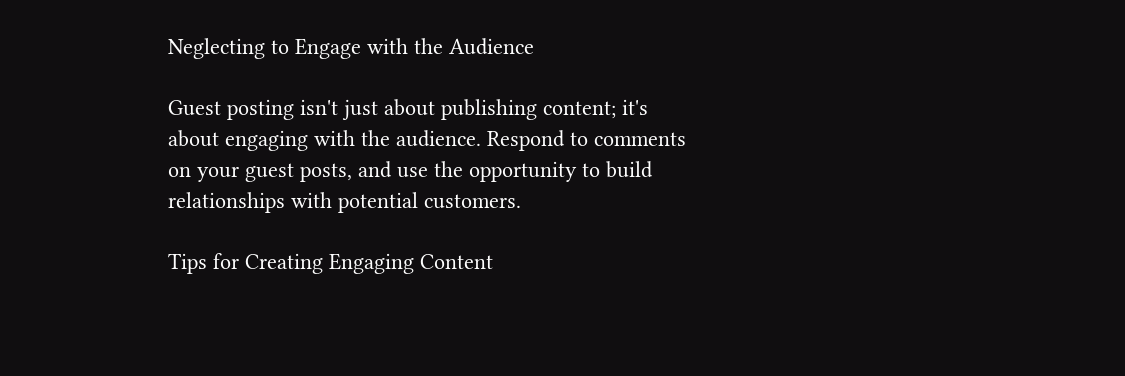Neglecting to Engage with the Audience

Guest posting isn't just about publishing content; it's about engaging with the audience. Respond to comments on your guest posts, and use the opportunity to build relationships with potential customers.

Tips for Creating Engaging Content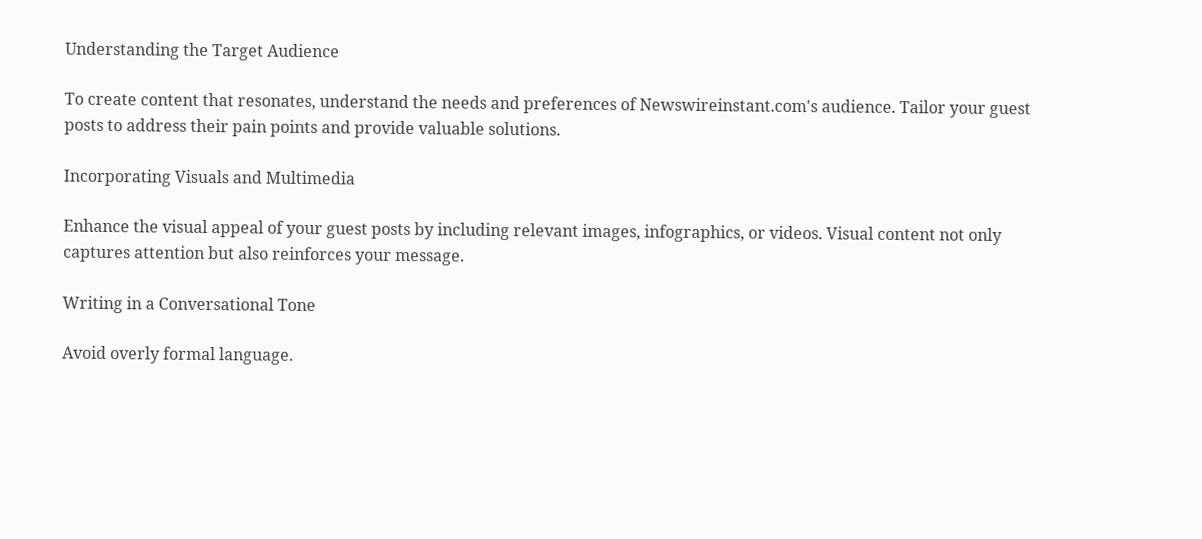Understanding the Target Audience

To create content that resonates, understand the needs and preferences of Newswireinstant.com's audience. Tailor your guest posts to address their pain points and provide valuable solutions.

Incorporating Visuals and Multimedia

Enhance the visual appeal of your guest posts by including relevant images, infographics, or videos. Visual content not only captures attention but also reinforces your message.

Writing in a Conversational Tone

Avoid overly formal language.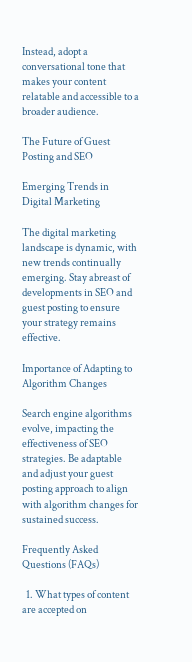Instead, adopt a conversational tone that makes your content relatable and accessible to a broader audience.

The Future of Guest Posting and SEO

Emerging Trends in Digital Marketing

The digital marketing landscape is dynamic, with new trends continually emerging. Stay abreast of developments in SEO and guest posting to ensure your strategy remains effective.

Importance of Adapting to Algorithm Changes

Search engine algorithms evolve, impacting the effectiveness of SEO strategies. Be adaptable and adjust your guest posting approach to align with algorithm changes for sustained success.

Frequently Asked Questions (FAQs)

  1. What types of content are accepted on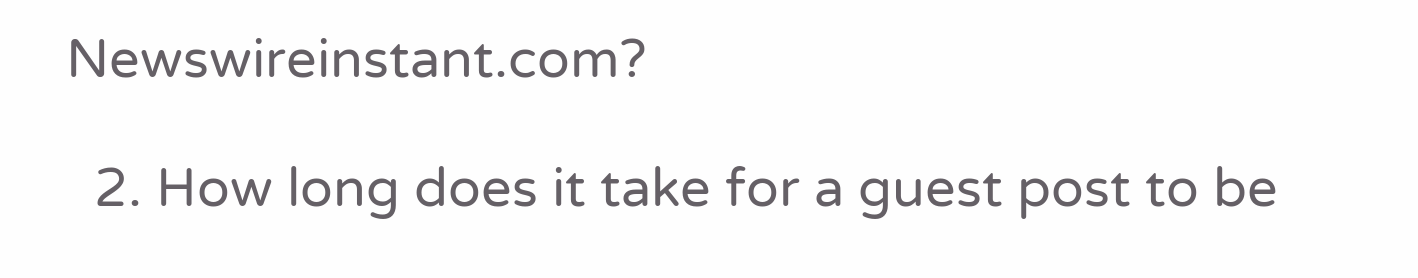Newswireinstant.com?

  2. How long does it take for a guest post to be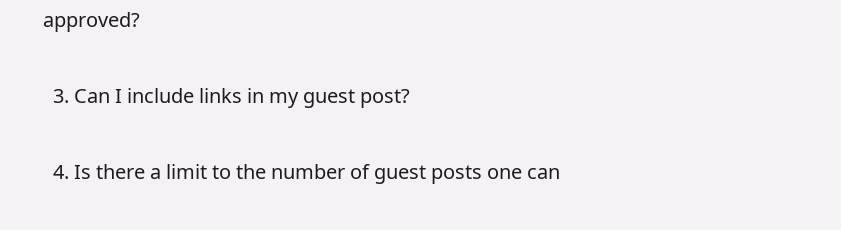approved?

  3. Can I include links in my guest post?

  4. Is there a limit to the number of guest posts one can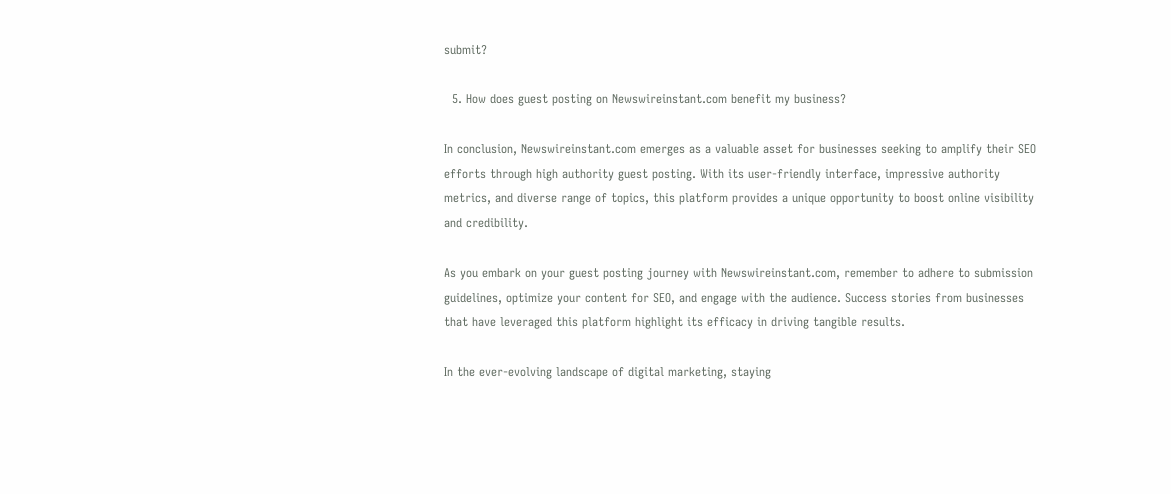submit?

  5. How does guest posting on Newswireinstant.com benefit my business?

In conclusion, Newswireinstant.com emerges as a valuable asset for businesses seeking to amplify their SEO efforts through high authority guest posting. With its user-friendly interface, impressive authority metrics, and diverse range of topics, this platform provides a unique opportunity to boost online visibility and credibility.

As you embark on your guest posting journey with Newswireinstant.com, remember to adhere to submission guidelines, optimize your content for SEO, and engage with the audience. Success stories from businesses that have leveraged this platform highlight its efficacy in driving tangible results.

In the ever-evolving landscape of digital marketing, staying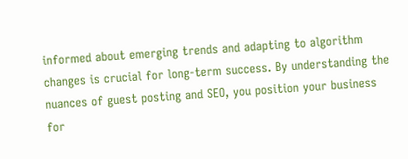informed about emerging trends and adapting to algorithm changes is crucial for long-term success. By understanding the nuances of guest posting and SEO, you position your business for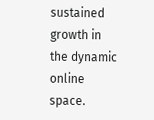sustained growth in the dynamic online space.